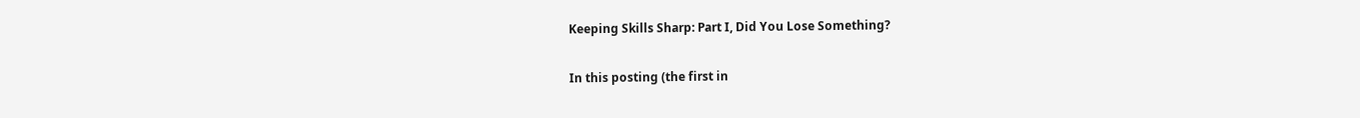Keeping Skills Sharp: Part I, Did You Lose Something?

In this posting (the first in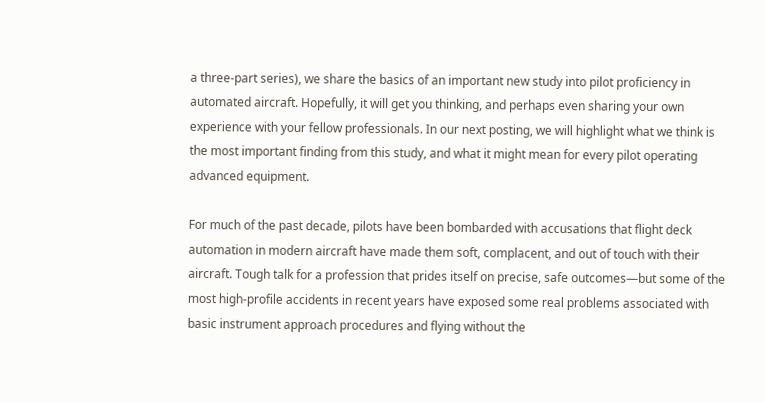a three-part series), we share the basics of an important new study into pilot proficiency in automated aircraft. Hopefully, it will get you thinking, and perhaps even sharing your own experience with your fellow professionals. In our next posting, we will highlight what we think is the most important finding from this study, and what it might mean for every pilot operating advanced equipment.

For much of the past decade, pilots have been bombarded with accusations that flight deck automation in modern aircraft have made them soft, complacent, and out of touch with their aircraft. Tough talk for a profession that prides itself on precise, safe outcomes—but some of the most high-profile accidents in recent years have exposed some real problems associated with basic instrument approach procedures and flying without the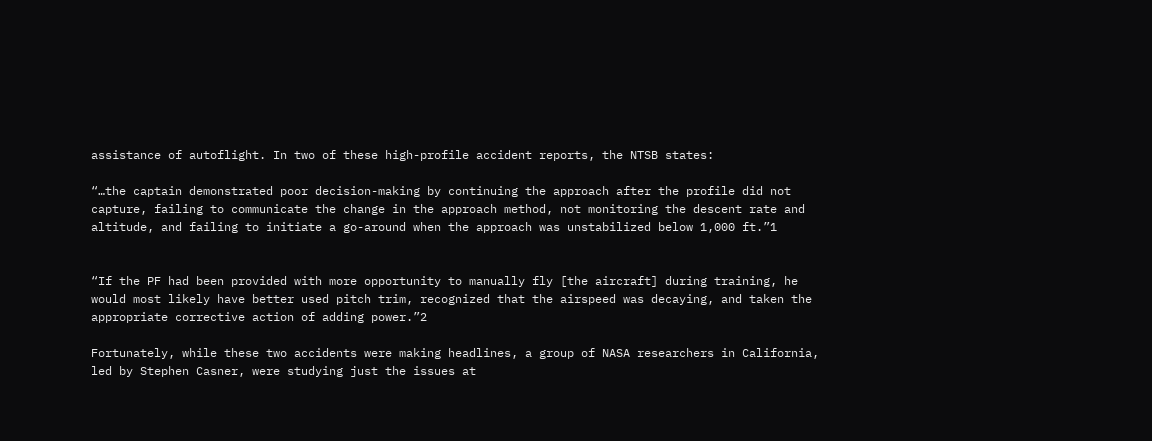assistance of autoflight. In two of these high-profile accident reports, the NTSB states:

“…the captain demonstrated poor decision-making by continuing the approach after the profile did not capture, failing to communicate the change in the approach method, not monitoring the descent rate and altitude, and failing to initiate a go-around when the approach was unstabilized below 1,000 ft.”1


“If the PF had been provided with more opportunity to manually fly [the aircraft] during training, he would most likely have better used pitch trim, recognized that the airspeed was decaying, and taken the appropriate corrective action of adding power.”2

Fortunately, while these two accidents were making headlines, a group of NASA researchers in California, led by Stephen Casner, were studying just the issues at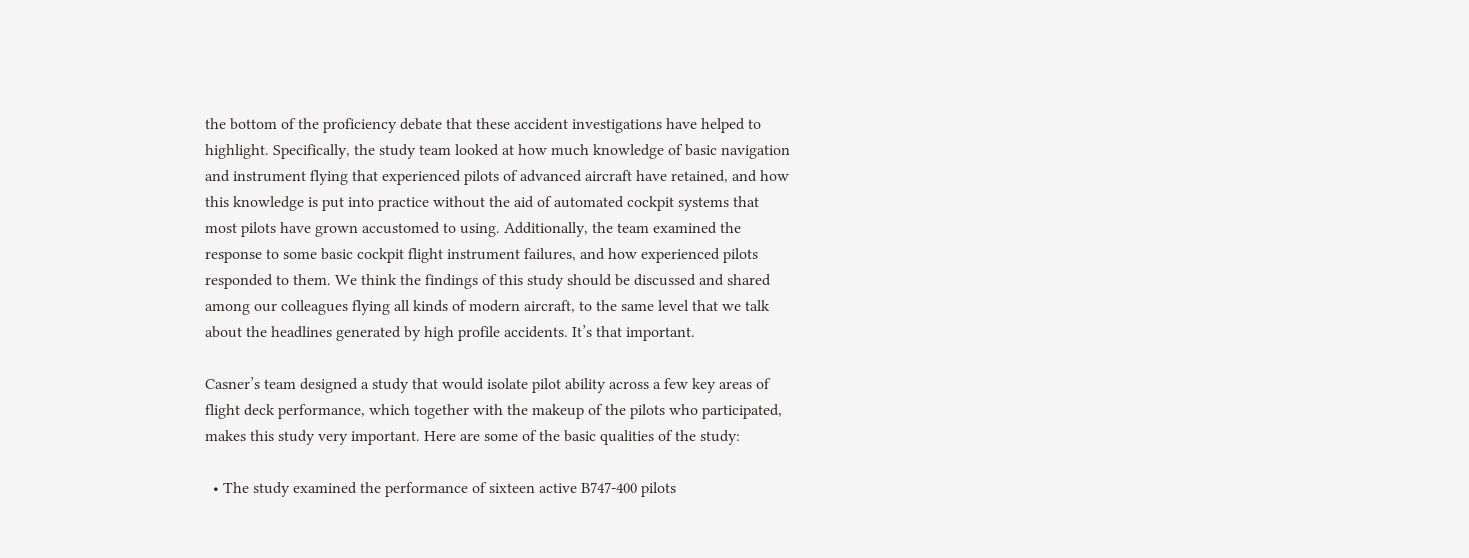the bottom of the proficiency debate that these accident investigations have helped to highlight. Specifically, the study team looked at how much knowledge of basic navigation and instrument flying that experienced pilots of advanced aircraft have retained, and how this knowledge is put into practice without the aid of automated cockpit systems that most pilots have grown accustomed to using. Additionally, the team examined the response to some basic cockpit flight instrument failures, and how experienced pilots responded to them. We think the findings of this study should be discussed and shared among our colleagues flying all kinds of modern aircraft, to the same level that we talk about the headlines generated by high profile accidents. It’s that important.

Casner’s team designed a study that would isolate pilot ability across a few key areas of flight deck performance, which together with the makeup of the pilots who participated, makes this study very important. Here are some of the basic qualities of the study:

  • The study examined the performance of sixteen active B747-400 pilots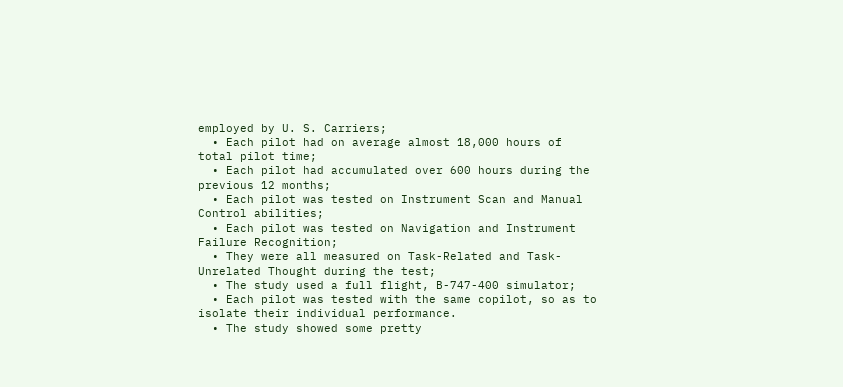employed by U. S. Carriers;
  • Each pilot had on average almost 18,000 hours of total pilot time;
  • Each pilot had accumulated over 600 hours during the previous 12 months;
  • Each pilot was tested on Instrument Scan and Manual Control abilities;
  • Each pilot was tested on Navigation and Instrument Failure Recognition;
  • They were all measured on Task-Related and Task-Unrelated Thought during the test;
  • The study used a full flight, B-747-400 simulator;
  • Each pilot was tested with the same copilot, so as to isolate their individual performance.
  • The study showed some pretty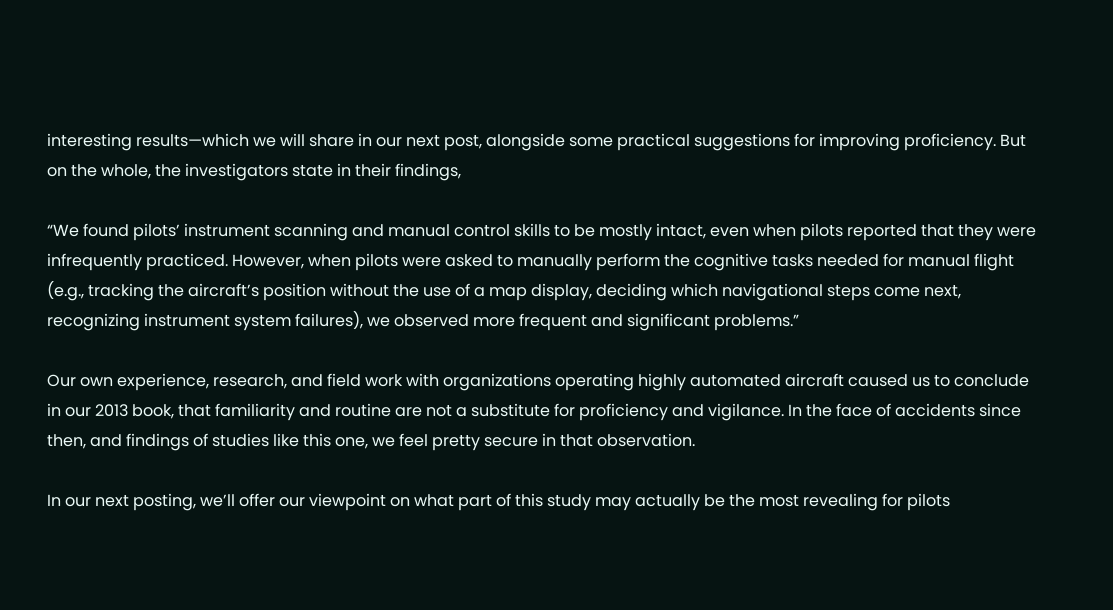interesting results—which we will share in our next post, alongside some practical suggestions for improving proficiency. But on the whole, the investigators state in their findings,

“We found pilots’ instrument scanning and manual control skills to be mostly intact, even when pilots reported that they were infrequently practiced. However, when pilots were asked to manually perform the cognitive tasks needed for manual flight (e.g., tracking the aircraft’s position without the use of a map display, deciding which navigational steps come next, recognizing instrument system failures), we observed more frequent and significant problems.”

Our own experience, research, and field work with organizations operating highly automated aircraft caused us to conclude in our 2013 book, that familiarity and routine are not a substitute for proficiency and vigilance. In the face of accidents since then, and findings of studies like this one, we feel pretty secure in that observation.

In our next posting, we’ll offer our viewpoint on what part of this study may actually be the most revealing for pilots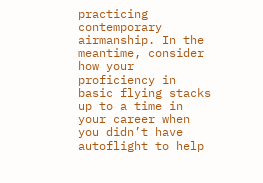practicing contemporary airmanship. In the meantime, consider how your proficiency in basic flying stacks up to a time in your career when you didn’t have autoflight to help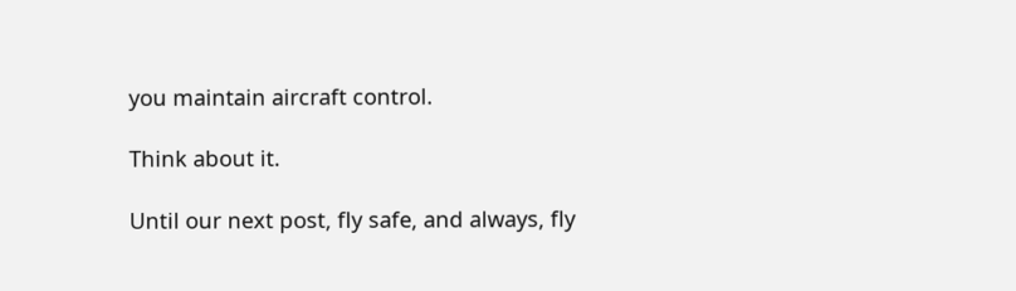you maintain aircraft control.

Think about it.

Until our next post, fly safe, and always, fly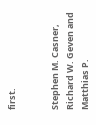first.


Stephen M. Casner, Richard W. Geven and Matthias P.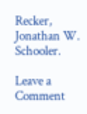Recker, Jonathan W. Schooler.

Leave a Comment